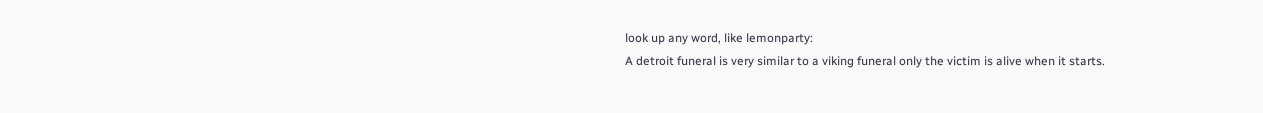look up any word, like lemonparty:
A detroit funeral is very similar to a viking funeral only the victim is alive when it starts.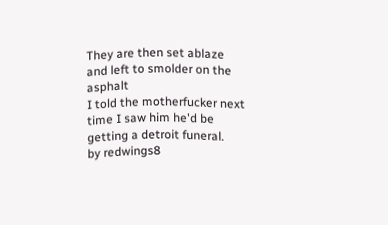They are then set ablaze and left to smolder on the asphalt
I told the motherfucker next time I saw him he'd be getting a detroit funeral.
by redwings8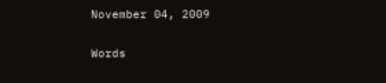November 04, 2009

Words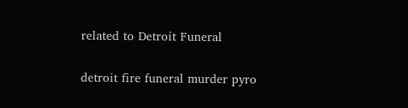related to Detroit Funeral

detroit fire funeral murder pyro